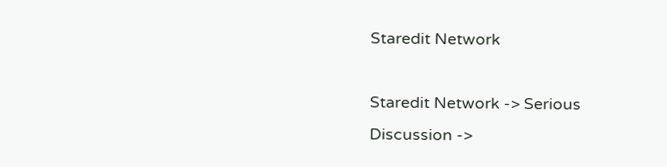Staredit Network

Staredit Network -> Serious Discussion ->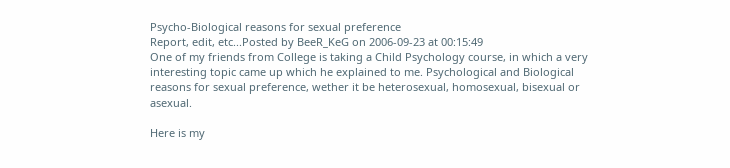Psycho-Biological reasons for sexual preference
Report, edit, etc...Posted by BeeR_KeG on 2006-09-23 at 00:15:49
One of my friends from College is taking a Child Psychology course, in which a very interesting topic came up which he explained to me. Psychological and Biological reasons for sexual preference, wether it be heterosexual, homosexual, bisexual or asexual.

Here is my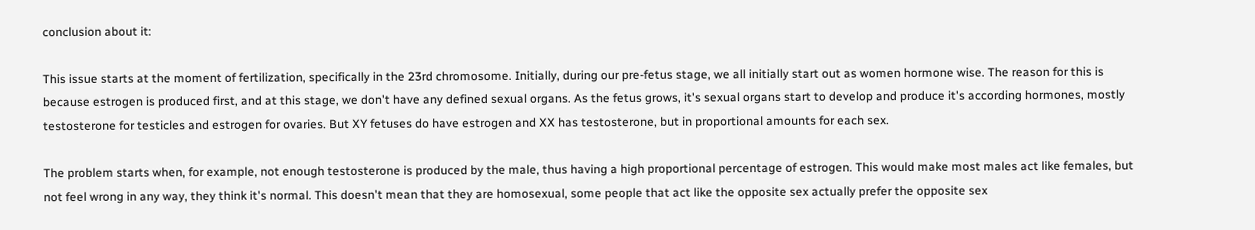conclusion about it:

This issue starts at the moment of fertilization, specifically in the 23rd chromosome. Initially, during our pre-fetus stage, we all initially start out as women hormone wise. The reason for this is because estrogen is produced first, and at this stage, we don't have any defined sexual organs. As the fetus grows, it's sexual organs start to develop and produce it's according hormones, mostly testosterone for testicles and estrogen for ovaries. But XY fetuses do have estrogen and XX has testosterone, but in proportional amounts for each sex.

The problem starts when, for example, not enough testosterone is produced by the male, thus having a high proportional percentage of estrogen. This would make most males act like females, but not feel wrong in any way, they think it's normal. This doesn't mean that they are homosexual, some people that act like the opposite sex actually prefer the opposite sex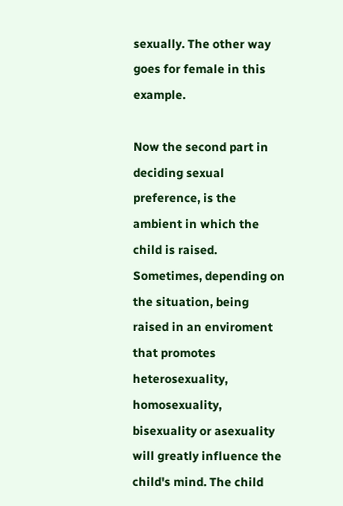sexually. The other way goes for female in this example.

Now the second part in deciding sexual preference, is the ambient in which the child is raised. Sometimes, depending on the situation, being raised in an enviroment that promotes heterosexuality, homosexuality, bisexuality or asexuality will greatly influence the child's mind. The child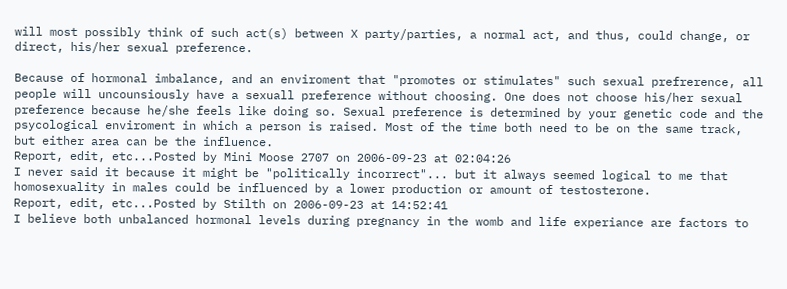will most possibly think of such act(s) between X party/parties, a normal act, and thus, could change, or direct, his/her sexual preference.

Because of hormonal imbalance, and an enviroment that "promotes or stimulates" such sexual prefrerence, all people will uncounsiously have a sexuall preference without choosing. One does not choose his/her sexual preference because he/she feels like doing so. Sexual preference is determined by your genetic code and the psycological enviroment in which a person is raised. Most of the time both need to be on the same track, but either area can be the influence.
Report, edit, etc...Posted by Mini Moose 2707 on 2006-09-23 at 02:04:26
I never said it because it might be "politically incorrect"... but it always seemed logical to me that homosexuality in males could be influenced by a lower production or amount of testosterone.
Report, edit, etc...Posted by Stilth on 2006-09-23 at 14:52:41
I believe both unbalanced hormonal levels during pregnancy in the womb and life experiance are factors to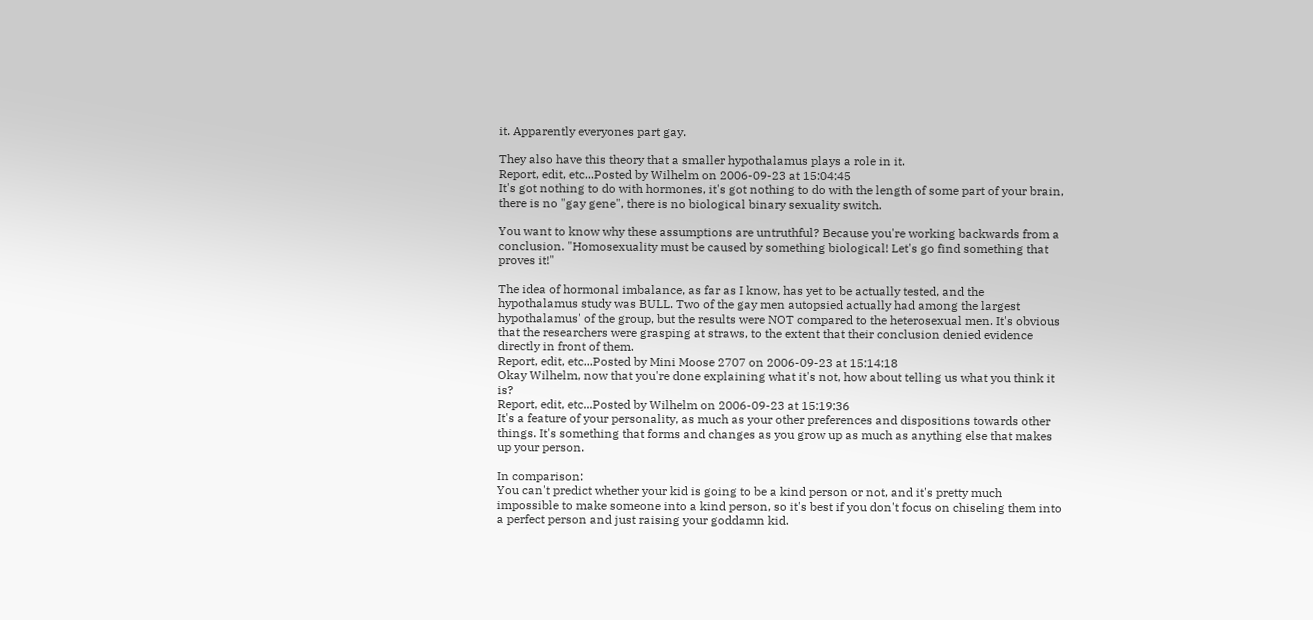it. Apparently everyones part gay.

They also have this theory that a smaller hypothalamus plays a role in it.
Report, edit, etc...Posted by Wilhelm on 2006-09-23 at 15:04:45
It's got nothing to do with hormones, it's got nothing to do with the length of some part of your brain, there is no "gay gene", there is no biological binary sexuality switch.

You want to know why these assumptions are untruthful? Because you're working backwards from a conclusion. "Homosexuality must be caused by something biological! Let's go find something that proves it!"

The idea of hormonal imbalance, as far as I know, has yet to be actually tested, and the hypothalamus study was BULL. Two of the gay men autopsied actually had among the largest hypothalamus' of the group, but the results were NOT compared to the heterosexual men. It's obvious that the researchers were grasping at straws, to the extent that their conclusion denied evidence directly in front of them.
Report, edit, etc...Posted by Mini Moose 2707 on 2006-09-23 at 15:14:18
Okay Wilhelm, now that you're done explaining what it's not, how about telling us what you think it is?
Report, edit, etc...Posted by Wilhelm on 2006-09-23 at 15:19:36
It's a feature of your personality, as much as your other preferences and dispositions towards other things. It's something that forms and changes as you grow up as much as anything else that makes up your person.

In comparison:
You can't predict whether your kid is going to be a kind person or not, and it's pretty much impossible to make someone into a kind person, so it's best if you don't focus on chiseling them into a perfect person and just raising your goddamn kid.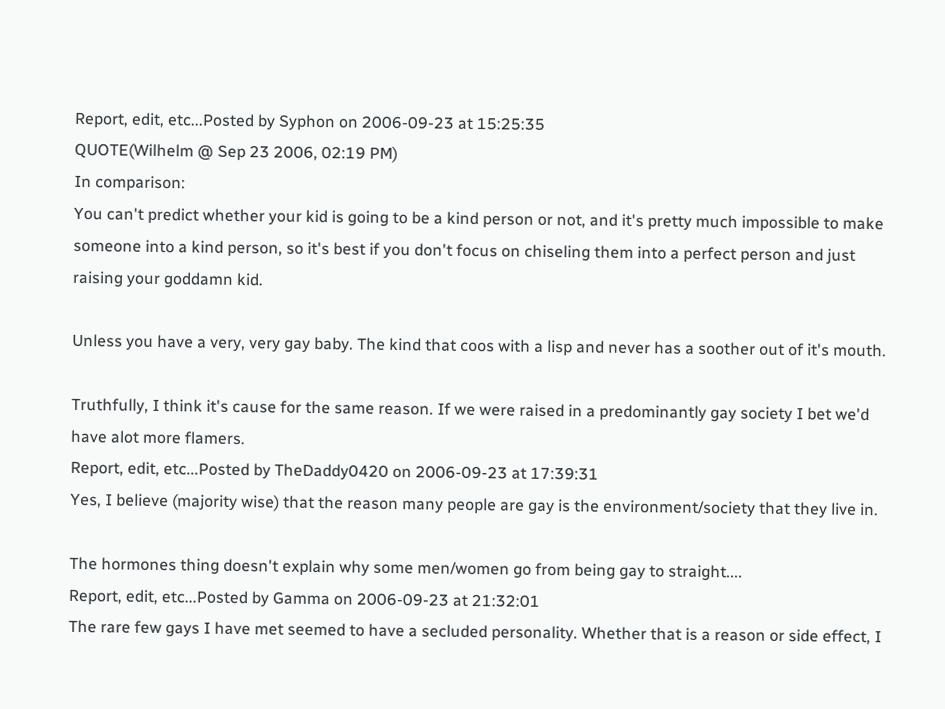Report, edit, etc...Posted by Syphon on 2006-09-23 at 15:25:35
QUOTE(Wilhelm @ Sep 23 2006, 02:19 PM)
In comparison:
You can't predict whether your kid is going to be a kind person or not, and it's pretty much impossible to make someone into a kind person, so it's best if you don't focus on chiseling them into a perfect person and just raising your goddamn kid.

Unless you have a very, very gay baby. The kind that coos with a lisp and never has a soother out of it's mouth.

Truthfully, I think it's cause for the same reason. If we were raised in a predominantly gay society I bet we'd have alot more flamers.
Report, edit, etc...Posted by TheDaddy0420 on 2006-09-23 at 17:39:31
Yes, I believe (majority wise) that the reason many people are gay is the environment/society that they live in.

The hormones thing doesn't explain why some men/women go from being gay to straight....
Report, edit, etc...Posted by Gamma on 2006-09-23 at 21:32:01
The rare few gays I have met seemed to have a secluded personality. Whether that is a reason or side effect, I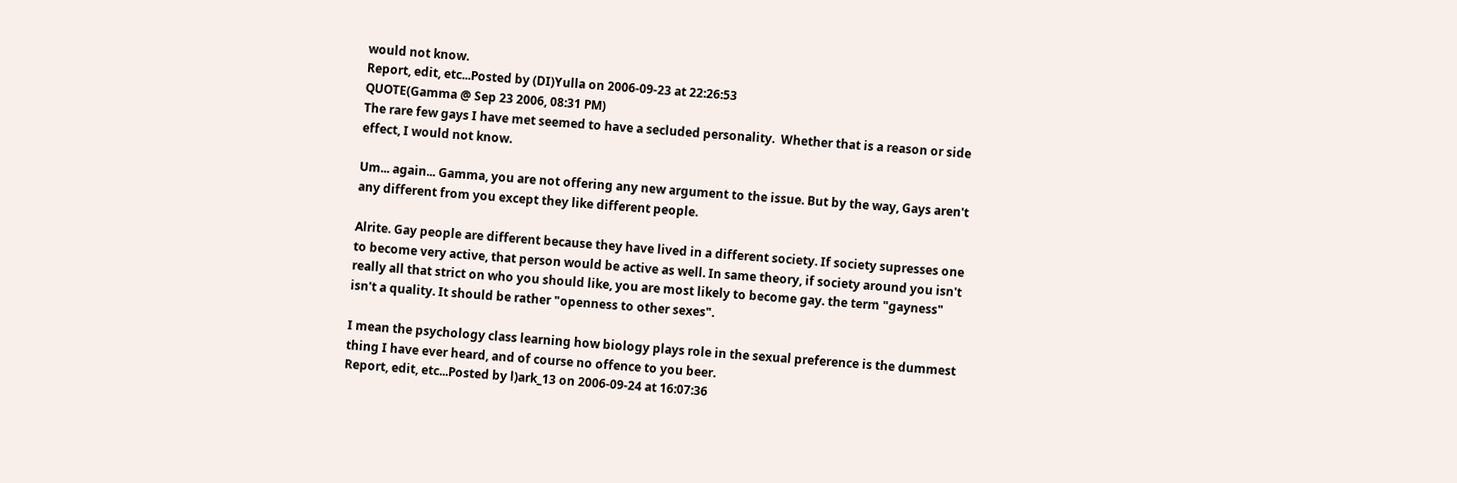would not know.
Report, edit, etc...Posted by (DI)Yulla on 2006-09-23 at 22:26:53
QUOTE(Gamma @ Sep 23 2006, 08:31 PM)
The rare few gays I have met seemed to have a secluded personality.  Whether that is a reason or side effect, I would not know.

Um... again... Gamma, you are not offering any new argument to the issue. But by the way, Gays aren't any different from you except they like different people.

Alrite. Gay people are different because they have lived in a different society. If society supresses one to become very active, that person would be active as well. In same theory, if society around you isn't really all that strict on who you should like, you are most likely to become gay. the term "gayness" isn't a quality. It should be rather "openness to other sexes".

I mean the psychology class learning how biology plays role in the sexual preference is the dummest thing I have ever heard, and of course no offence to you beer.
Report, edit, etc...Posted by l)ark_13 on 2006-09-24 at 16:07:36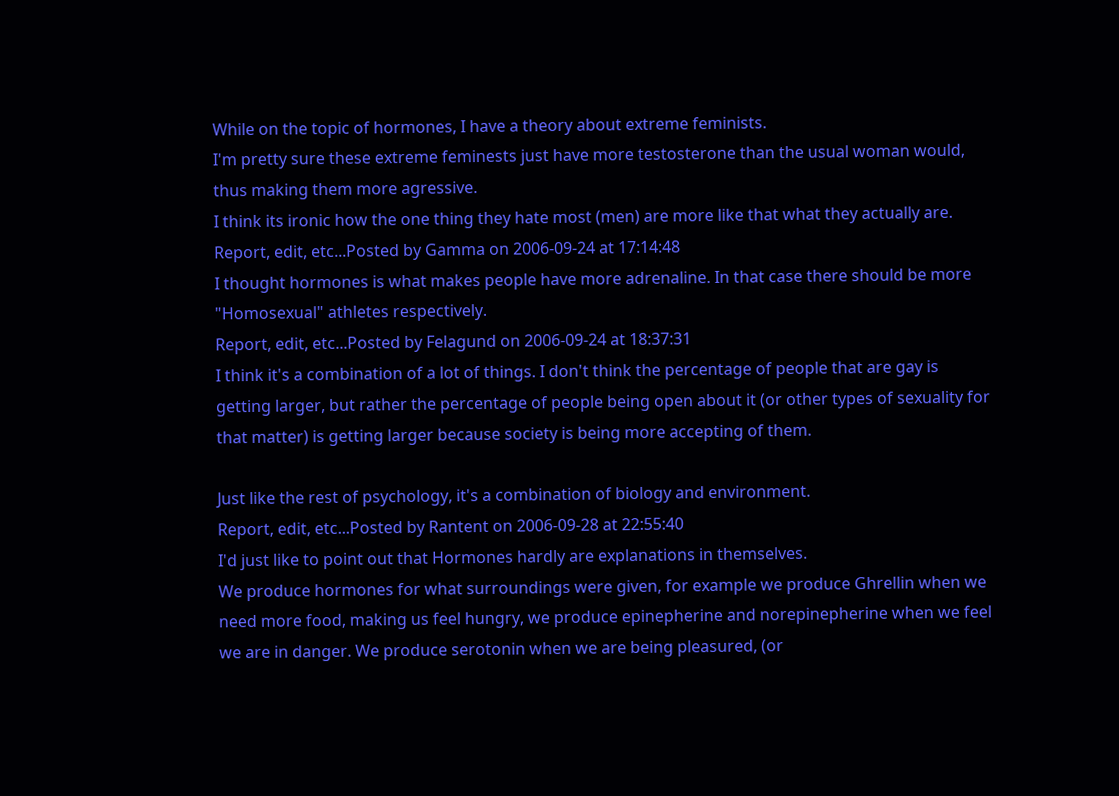While on the topic of hormones, I have a theory about extreme feminists.
I'm pretty sure these extreme feminests just have more testosterone than the usual woman would, thus making them more agressive.
I think its ironic how the one thing they hate most (men) are more like that what they actually are.
Report, edit, etc...Posted by Gamma on 2006-09-24 at 17:14:48
I thought hormones is what makes people have more adrenaline. In that case there should be more "Homosexual" athletes respectively.
Report, edit, etc...Posted by Felagund on 2006-09-24 at 18:37:31
I think it's a combination of a lot of things. I don't think the percentage of people that are gay is getting larger, but rather the percentage of people being open about it (or other types of sexuality for that matter) is getting larger because society is being more accepting of them.

Just like the rest of psychology, it's a combination of biology and environment.
Report, edit, etc...Posted by Rantent on 2006-09-28 at 22:55:40
I'd just like to point out that Hormones hardly are explanations in themselves.
We produce hormones for what surroundings were given, for example we produce Ghrellin when we need more food, making us feel hungry, we produce epinepherine and norepinepherine when we feel we are in danger. We produce serotonin when we are being pleasured, (or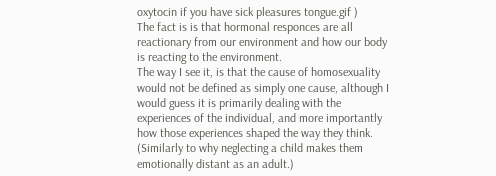oxytocin if you have sick pleasures tongue.gif )
The fact is is that hormonal responces are all reactionary from our environment and how our body is reacting to the environment.
The way I see it, is that the cause of homosexuality would not be defined as simply one cause, although I would guess it is primarily dealing with the experiences of the individual, and more importantly how those experiences shaped the way they think. (Similarly to why neglecting a child makes them emotionally distant as an adult.)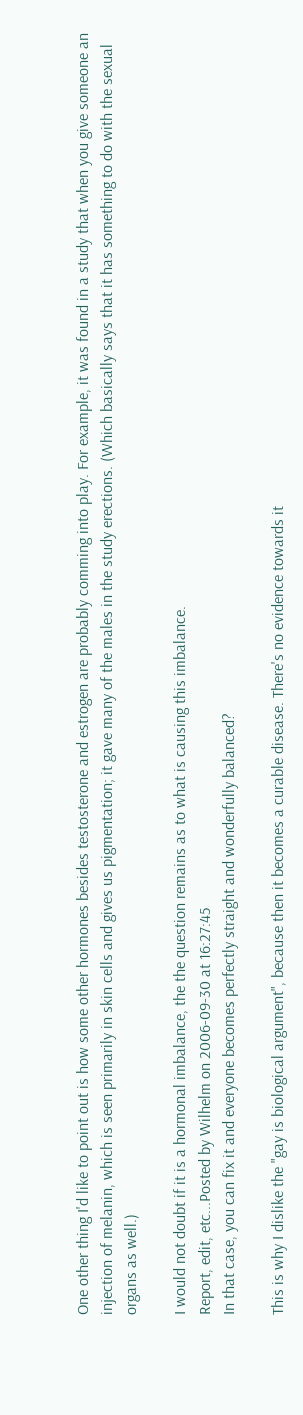One other thing I'd like to point out is how some other hormones besides testosterone and estrogen are probably comming into play. For example, it was found in a study that when you give someone an injection of melanin, which is seen primarily in skin cells and gives us pigmentation; it gave many of the males in the study erections. (Which basically says that it has something to do with the sexual organs as well.)

I would not doubt if it is a hormonal imbalance, the the question remains as to what is causing this imbalance.
Report, edit, etc...Posted by Wilhelm on 2006-09-30 at 16:27:45
In that case, you can fix it and everyone becomes perfectly straight and wonderfully balanced?

This is why I dislike the "gay is biological argument", because then it becomes a curable disease. There's no evidence towards it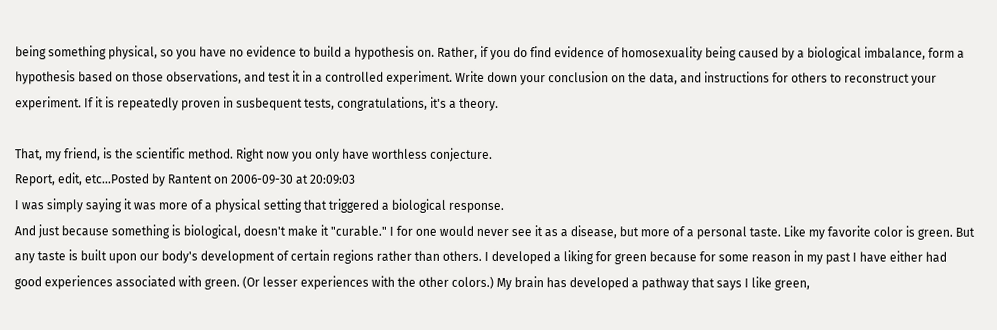being something physical, so you have no evidence to build a hypothesis on. Rather, if you do find evidence of homosexuality being caused by a biological imbalance, form a hypothesis based on those observations, and test it in a controlled experiment. Write down your conclusion on the data, and instructions for others to reconstruct your experiment. If it is repeatedly proven in susbequent tests, congratulations, it's a theory.

That, my friend, is the scientific method. Right now you only have worthless conjecture.
Report, edit, etc...Posted by Rantent on 2006-09-30 at 20:09:03
I was simply saying it was more of a physical setting that triggered a biological response.
And just because something is biological, doesn't make it "curable." I for one would never see it as a disease, but more of a personal taste. Like my favorite color is green. But any taste is built upon our body's development of certain regions rather than others. I developed a liking for green because for some reason in my past I have either had good experiences associated with green. (Or lesser experiences with the other colors.) My brain has developed a pathway that says I like green,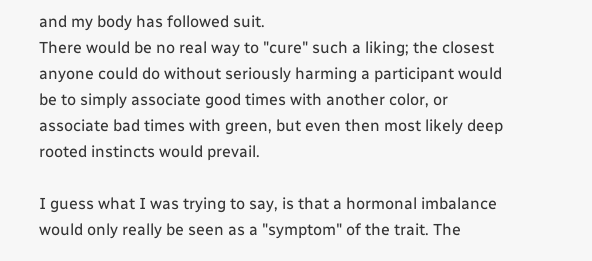and my body has followed suit.
There would be no real way to "cure" such a liking; the closest anyone could do without seriously harming a participant would be to simply associate good times with another color, or associate bad times with green, but even then most likely deep rooted instincts would prevail.

I guess what I was trying to say, is that a hormonal imbalance would only really be seen as a "symptom" of the trait. The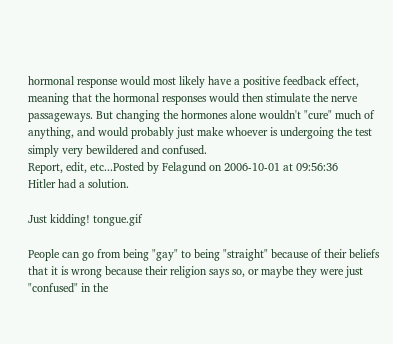hormonal response would most likely have a positive feedback effect, meaning that the hormonal responses would then stimulate the nerve passageways. But changing the hormones alone wouldn't "cure" much of anything, and would probably just make whoever is undergoing the test simply very bewildered and confused.
Report, edit, etc...Posted by Felagund on 2006-10-01 at 09:56:36
Hitler had a solution.

Just kidding! tongue.gif

People can go from being "gay" to being "straight" because of their beliefs that it is wrong because their religion says so, or maybe they were just "confused" in the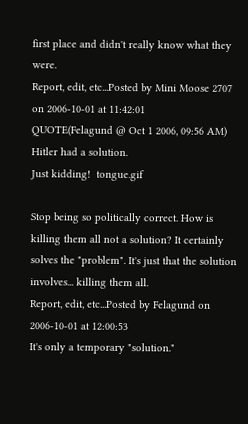first place and didn't really know what they were.
Report, edit, etc...Posted by Mini Moose 2707 on 2006-10-01 at 11:42:01
QUOTE(Felagund @ Oct 1 2006, 09:56 AM)
Hitler had a solution.
Just kidding!  tongue.gif

Stop being so politically correct. How is killing them all not a solution? It certainly solves the "problem". It's just that the solution involves... killing them all.
Report, edit, etc...Posted by Felagund on 2006-10-01 at 12:00:53
It's only a temporary "solution."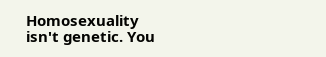Homosexuality isn't genetic. You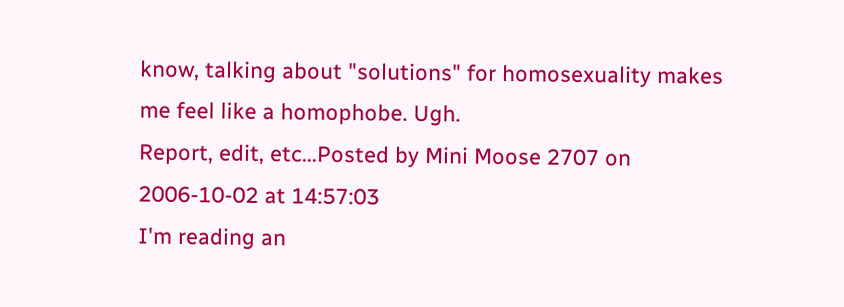know, talking about "solutions" for homosexuality makes me feel like a homophobe. Ugh.
Report, edit, etc...Posted by Mini Moose 2707 on 2006-10-02 at 14:57:03
I'm reading an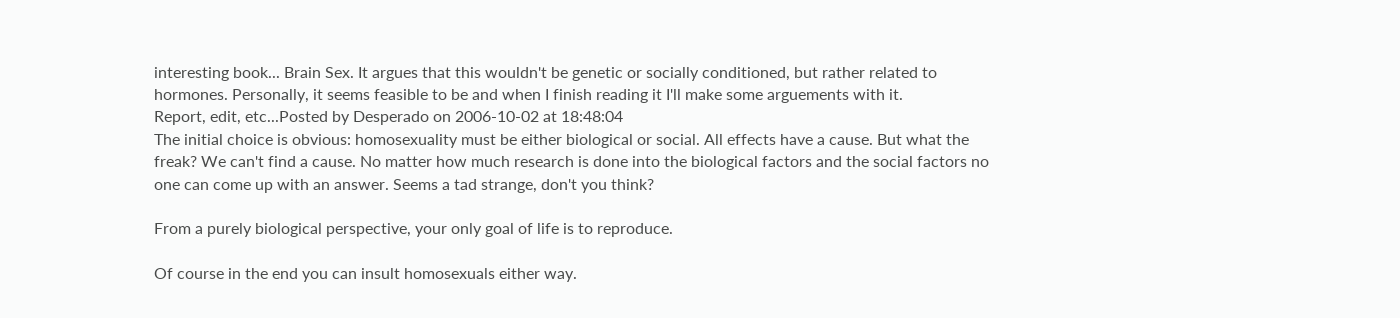interesting book... Brain Sex. It argues that this wouldn't be genetic or socially conditioned, but rather related to hormones. Personally, it seems feasible to be and when I finish reading it I'll make some arguements with it.
Report, edit, etc...Posted by Desperado on 2006-10-02 at 18:48:04
The initial choice is obvious: homosexuality must be either biological or social. All effects have a cause. But what the freak? We can't find a cause. No matter how much research is done into the biological factors and the social factors no one can come up with an answer. Seems a tad strange, don't you think?

From a purely biological perspective, your only goal of life is to reproduce.

Of course in the end you can insult homosexuals either way.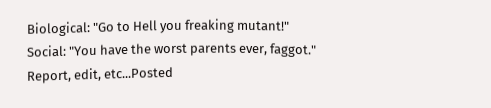Biological: "Go to Hell you freaking mutant!"
Social: "You have the worst parents ever, faggot."
Report, edit, etc...Posted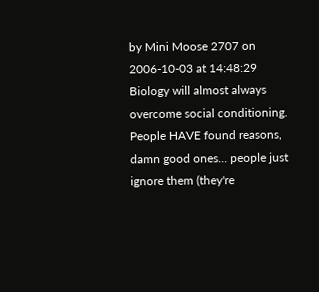by Mini Moose 2707 on 2006-10-03 at 14:48:29
Biology will almost always overcome social conditioning. People HAVE found reasons, damn good ones... people just ignore them (they're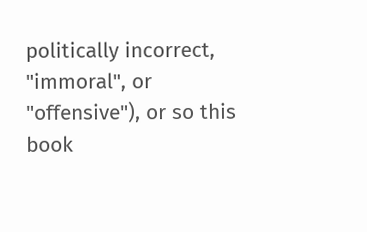politically incorrect, "immoral", or "offensive"), or so this book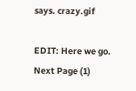says. crazy.gif

EDIT: Here we go.
Next Page (1)